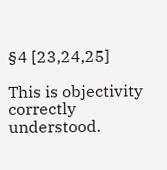§4 [23,24,25]

This is objectivity correctly understood.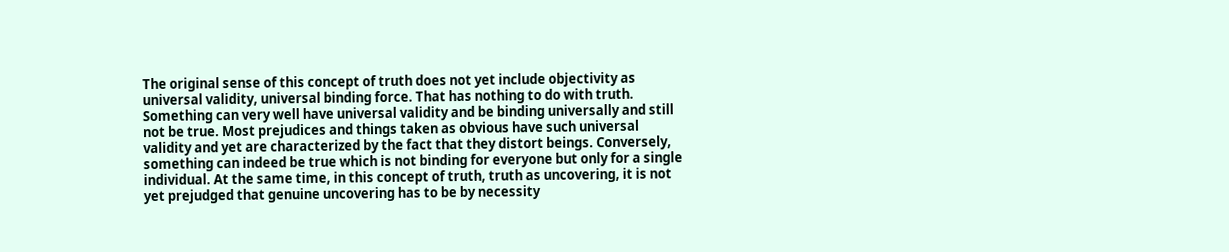The original sense of this concept of truth does not yet include objectivity as universal validity, universal binding force. That has nothing to do with truth. Something can very well have universal validity and be binding universally and still not be true. Most prejudices and things taken as obvious have such universal validity and yet are characterized by the fact that they distort beings. Conversely, something can indeed be true which is not binding for everyone but only for a single individual. At the same time, in this concept of truth, truth as uncovering, it is not yet prejudged that genuine uncovering has to be by necessity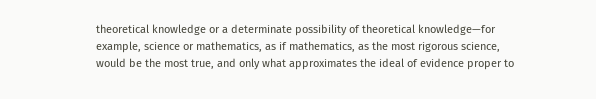theoretical knowledge or a determinate possibility of theoretical knowledge—for example, science or mathematics, as if mathematics, as the most rigorous science, would be the most true, and only what approximates the ideal of evidence proper to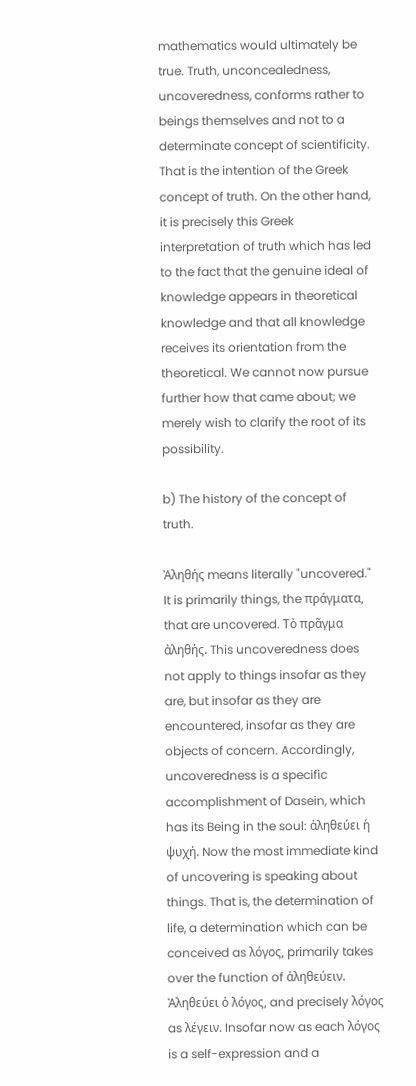mathematics would ultimately be true. Truth, unconcealedness, uncoveredness, conforms rather to beings themselves and not to a determinate concept of scientificity. That is the intention of the Greek concept of truth. On the other hand, it is precisely this Greek interpretation of truth which has led to the fact that the genuine ideal of knowledge appears in theoretical knowledge and that all knowledge receives its orientation from the theoretical. We cannot now pursue further how that came about; we merely wish to clarify the root of its possibility.

b) The history of the concept of truth.

Ἀληθής means literally "uncovered." It is primarily things, the πράγματα, that are uncovered. Τὸ πρᾶγμα ἀληθής. This uncoveredness does not apply to things insofar as they are, but insofar as they are encountered, insofar as they are objects of concern. Accordingly, uncoveredness is a specific accomplishment of Dasein, which has its Being in the soul: ἀληθεύει ἡ ψυχή. Now the most immediate kind of uncovering is speaking about things. That is, the determination of life, a determination which can be conceived as λόγος, primarily takes over the function of ἀληθεύειν. Ἀληθεύει ὁ λόγος, and precisely λόγος as λέγειν. Insofar now as each λόγος is a self-expression and a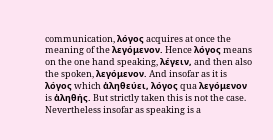communication, λόγος acquires at once the meaning of the λεγόμενον. Hence λόγος means on the one hand speaking, λέγειν, and then also the spoken, λεγόμενον. And insofar as it is λόγος which ἀληθεύει, λόγος qua λεγόμενον is ἀληθής. But strictly taken this is not the case. Nevertheless insofar as speaking is a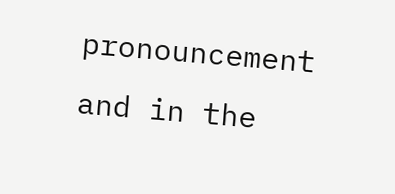pronouncement and in the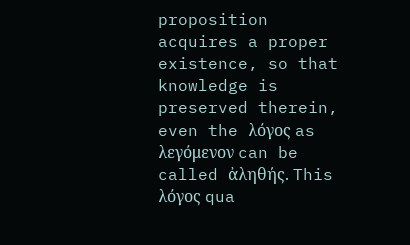proposition acquires a proper existence, so that knowledge is preserved therein, even the λόγος as λεγόμενον can be called ἀληθής. This λόγος qua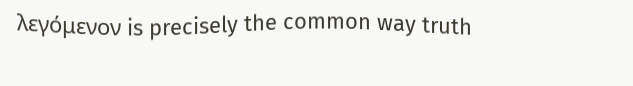λεγόμενον is precisely the common way truth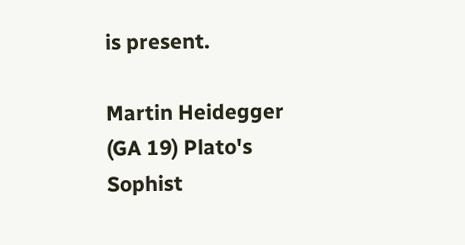is present.

Martin Heidegger (GA 19) Plato's Sophist